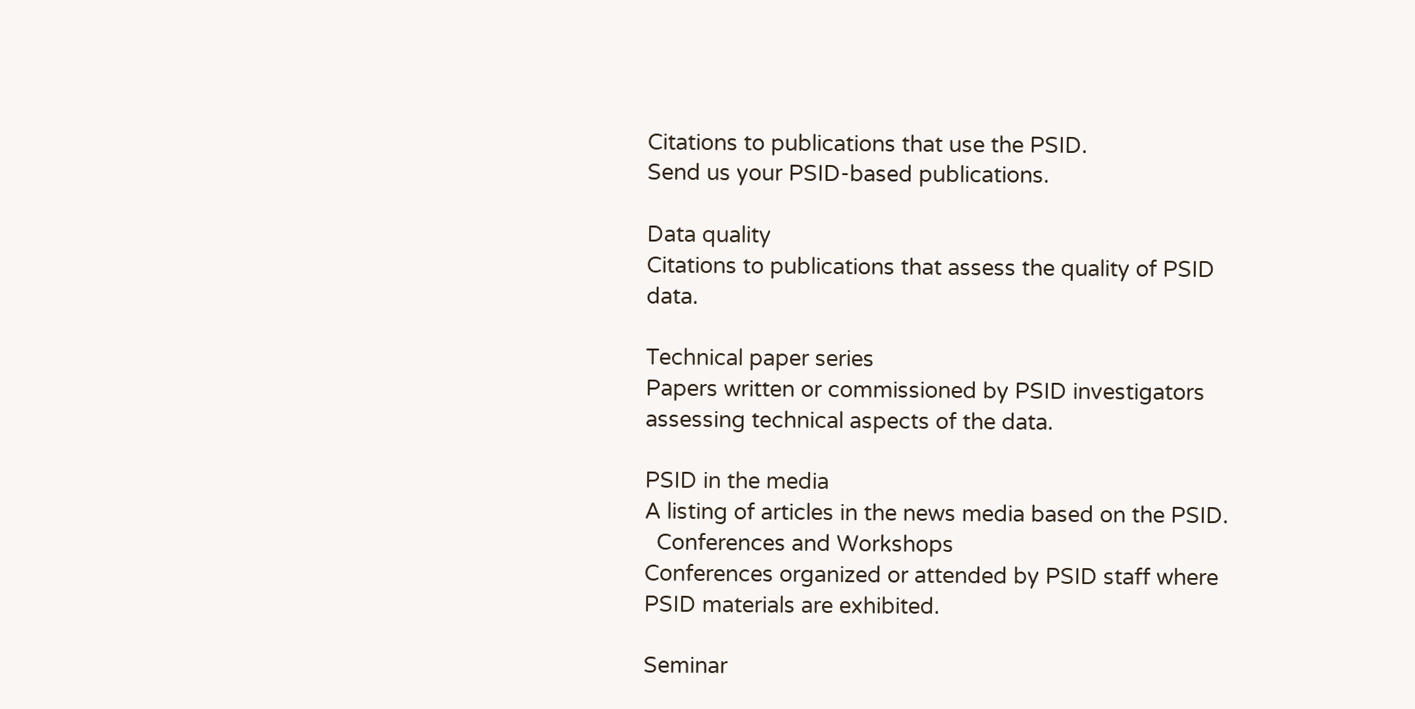Citations to publications that use the PSID.
Send us your PSID-based publications.

Data quality
Citations to publications that assess the quality of PSID data.

Technical paper series
Papers written or commissioned by PSID investigators assessing technical aspects of the data.

PSID in the media
A listing of articles in the news media based on the PSID.
  Conferences and Workshops
Conferences organized or attended by PSID staff where PSID materials are exhibited.

Seminar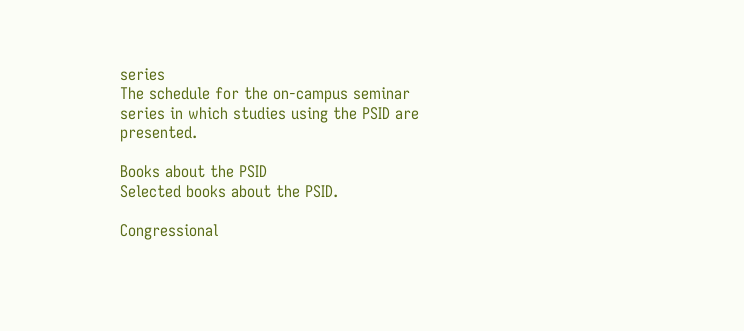series
The schedule for the on-campus seminar series in which studies using the PSID are presented.

Books about the PSID
Selected books about the PSID.

Congressional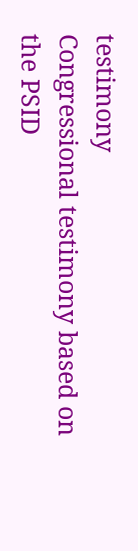testimony
Congressional testimony based on the PSID